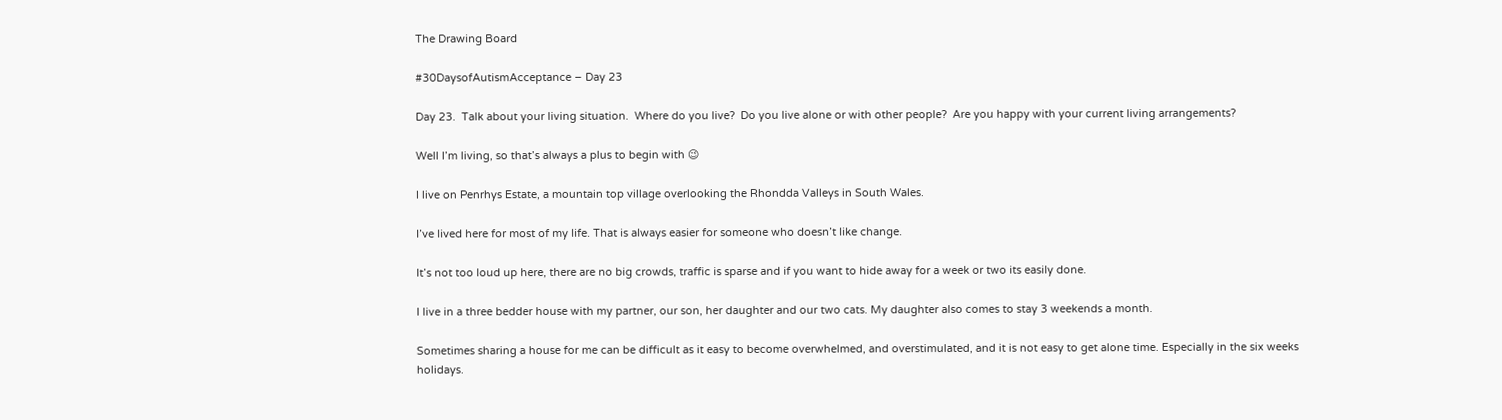The Drawing Board

#30DaysofAutismAcceptance – Day 23

Day 23.  Talk about your living situation.  Where do you live?  Do you live alone or with other people?  Are you happy with your current living arrangements?

Well I’m living, so that’s always a plus to begin with 😉

I live on Penrhys Estate, a mountain top village overlooking the Rhondda Valleys in South Wales.

I’ve lived here for most of my life. That is always easier for someone who doesn’t like change.

It’s not too loud up here, there are no big crowds, traffic is sparse and if you want to hide away for a week or two its easily done.

I live in a three bedder house with my partner, our son, her daughter and our two cats. My daughter also comes to stay 3 weekends a month.

Sometimes sharing a house for me can be difficult as it easy to become overwhelmed, and overstimulated, and it is not easy to get alone time. Especially in the six weeks holidays.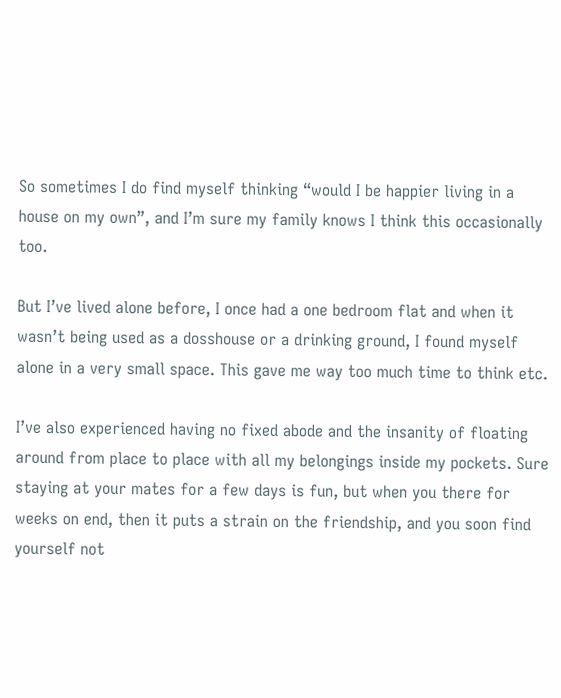So sometimes I do find myself thinking “would I be happier living in a house on my own”, and I’m sure my family knows I think this occasionally too.

But I’ve lived alone before, I once had a one bedroom flat and when it wasn’t being used as a dosshouse or a drinking ground, I found myself alone in a very small space. This gave me way too much time to think etc.

I’ve also experienced having no fixed abode and the insanity of floating around from place to place with all my belongings inside my pockets. Sure staying at your mates for a few days is fun, but when you there for weeks on end, then it puts a strain on the friendship, and you soon find yourself not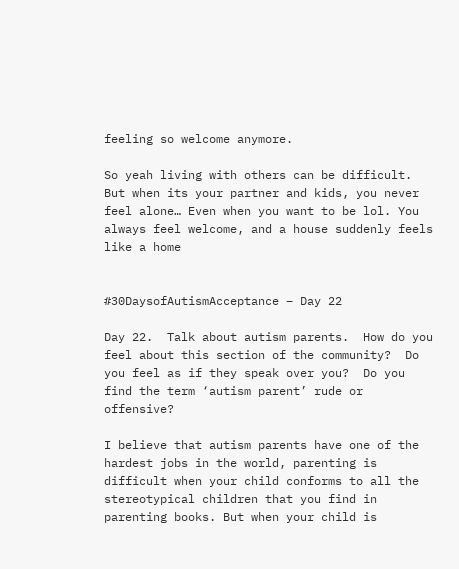feeling so welcome anymore.

So yeah living with others can be difficult. But when its your partner and kids, you never feel alone… Even when you want to be lol. You always feel welcome, and a house suddenly feels like a home


#30DaysofAutismAcceptance – Day 22

Day 22.  Talk about autism parents.  How do you feel about this section of the community?  Do you feel as if they speak over you?  Do you find the term ‘autism parent’ rude or offensive?

I believe that autism parents have one of the hardest jobs in the world, parenting is difficult when your child conforms to all the stereotypical children that you find in parenting books. But when your child is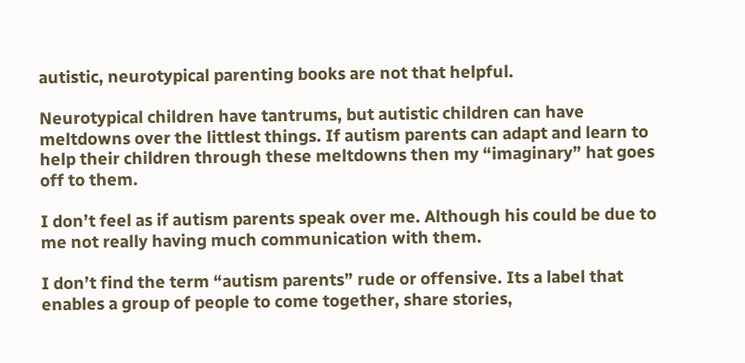autistic, neurotypical parenting books are not that helpful.

Neurotypical children have tantrums, but autistic children can have meltdowns over the littlest things. If autism parents can adapt and learn to help their children through these meltdowns then my “imaginary” hat goes off to them.

I don’t feel as if autism parents speak over me. Although his could be due to me not really having much communication with them.

I don’t find the term “autism parents” rude or offensive. Its a label that enables a group of people to come together, share stories,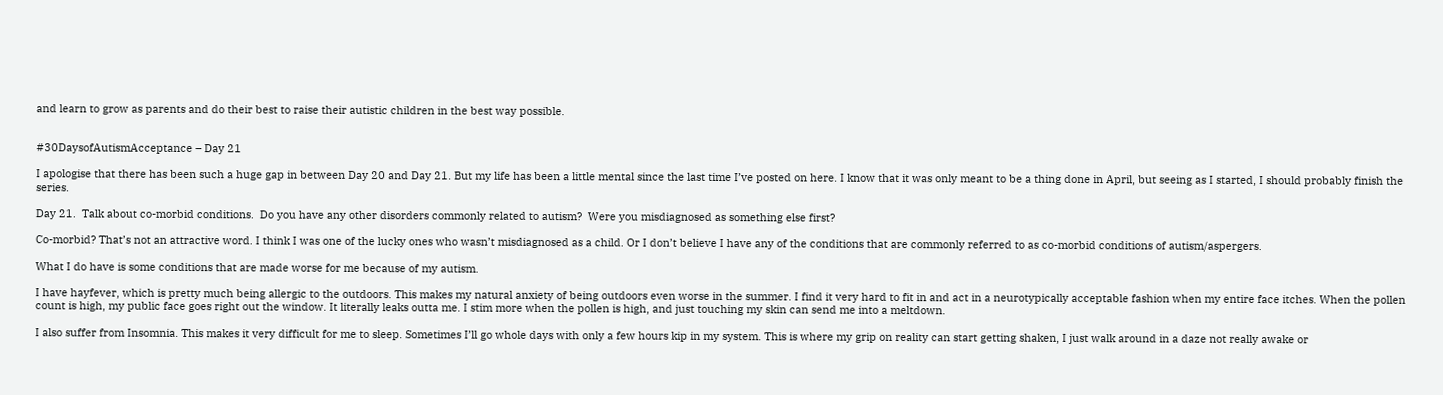and learn to grow as parents and do their best to raise their autistic children in the best way possible.


#30DaysofAutismAcceptance – Day 21

I apologise that there has been such a huge gap in between Day 20 and Day 21. But my life has been a little mental since the last time I’ve posted on here. I know that it was only meant to be a thing done in April, but seeing as I started, I should probably finish the series.

Day 21.  Talk about co-morbid conditions.  Do you have any other disorders commonly related to autism?  Were you misdiagnosed as something else first?

Co-morbid? That’s not an attractive word. I think I was one of the lucky ones who wasn’t misdiagnosed as a child. Or I don’t believe I have any of the conditions that are commonly referred to as co-morbid conditions of autism/aspergers.

What I do have is some conditions that are made worse for me because of my autism.

I have hayfever, which is pretty much being allergic to the outdoors. This makes my natural anxiety of being outdoors even worse in the summer. I find it very hard to fit in and act in a neurotypically acceptable fashion when my entire face itches. When the pollen count is high, my public face goes right out the window. It literally leaks outta me. I stim more when the pollen is high, and just touching my skin can send me into a meltdown.

I also suffer from Insomnia. This makes it very difficult for me to sleep. Sometimes I’ll go whole days with only a few hours kip in my system. This is where my grip on reality can start getting shaken, I just walk around in a daze not really awake or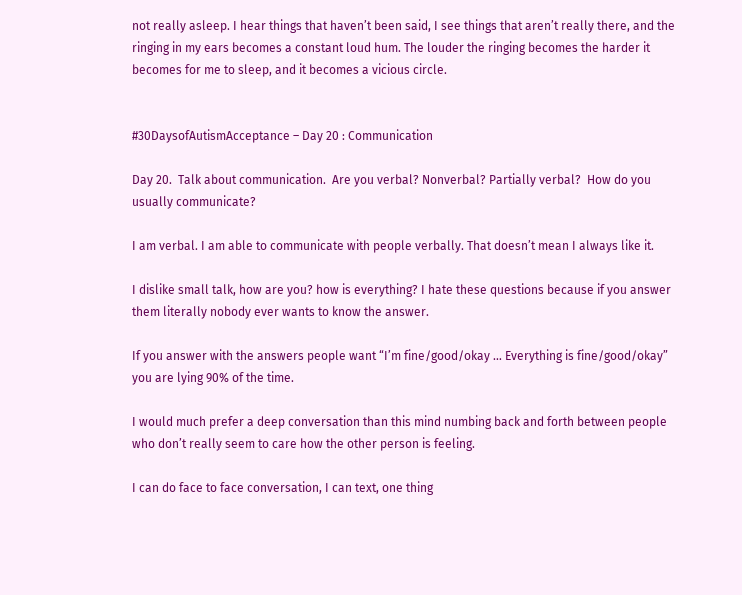not really asleep. I hear things that haven’t been said, I see things that aren’t really there, and the ringing in my ears becomes a constant loud hum. The louder the ringing becomes the harder it becomes for me to sleep, and it becomes a vicious circle.


#30DaysofAutismAcceptance – Day 20 : Communication

Day 20.  Talk about communication.  Are you verbal? Nonverbal? Partially verbal?  How do you usually communicate?

I am verbal. I am able to communicate with people verbally. That doesn’t mean I always like it.

I dislike small talk, how are you? how is everything? I hate these questions because if you answer them literally nobody ever wants to know the answer.

If you answer with the answers people want “I’m fine/good/okay … Everything is fine/good/okay” you are lying 90% of the time.

I would much prefer a deep conversation than this mind numbing back and forth between people who don’t really seem to care how the other person is feeling.

I can do face to face conversation, I can text, one thing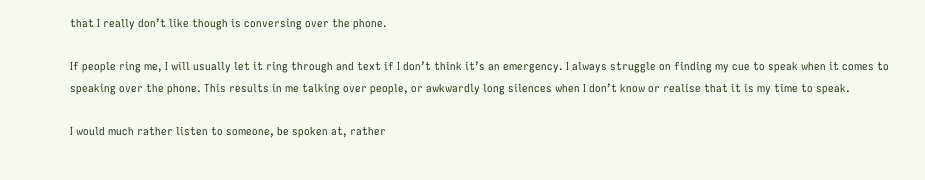that I really don’t like though is conversing over the phone.

If people ring me, I will usually let it ring through and text if I don’t think it’s an emergency. I always struggle on finding my cue to speak when it comes to speaking over the phone. This results in me talking over people, or awkwardly long silences when I don’t know or realise that it is my time to speak.

I would much rather listen to someone, be spoken at, rather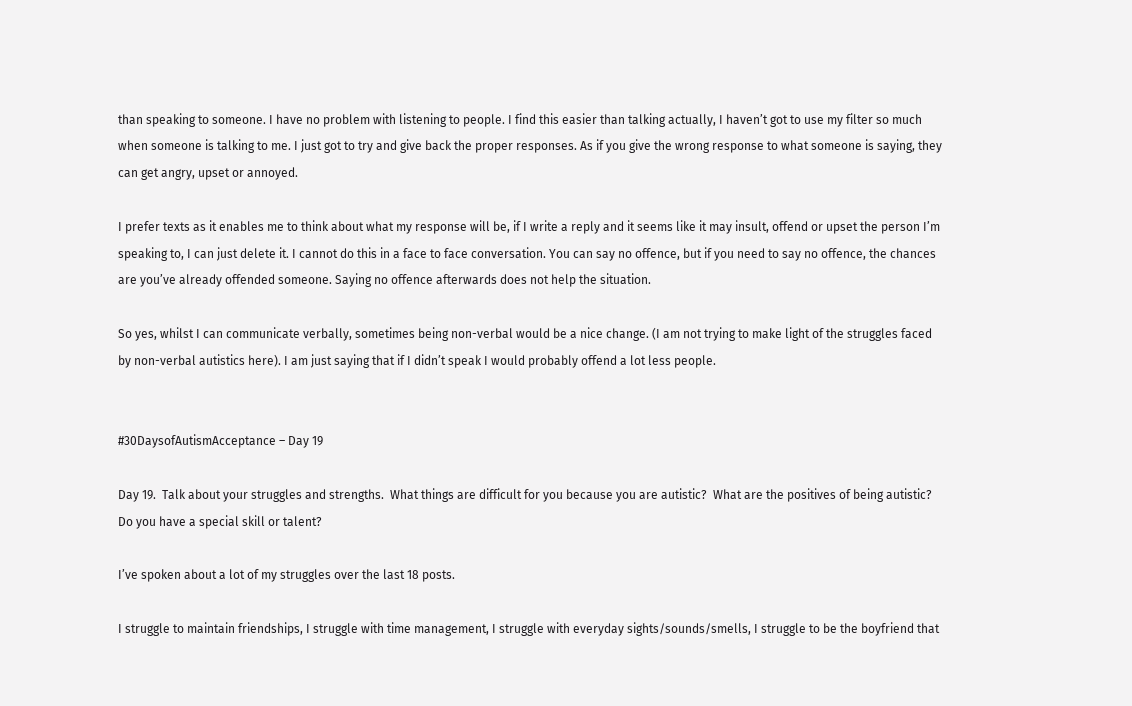than speaking to someone. I have no problem with listening to people. I find this easier than talking actually, I haven’t got to use my filter so much when someone is talking to me. I just got to try and give back the proper responses. As if you give the wrong response to what someone is saying, they can get angry, upset or annoyed.

I prefer texts as it enables me to think about what my response will be, if I write a reply and it seems like it may insult, offend or upset the person I’m speaking to, I can just delete it. I cannot do this in a face to face conversation. You can say no offence, but if you need to say no offence, the chances are you’ve already offended someone. Saying no offence afterwards does not help the situation.

So yes, whilst I can communicate verbally, sometimes being non-verbal would be a nice change. (I am not trying to make light of the struggles faced by non-verbal autistics here). I am just saying that if I didn’t speak I would probably offend a lot less people.


#30DaysofAutismAcceptance – Day 19

Day 19.  Talk about your struggles and strengths.  What things are difficult for you because you are autistic?  What are the positives of being autistic?  Do you have a special skill or talent?

I’ve spoken about a lot of my struggles over the last 18 posts.

I struggle to maintain friendships, I struggle with time management, I struggle with everyday sights/sounds/smells, I struggle to be the boyfriend that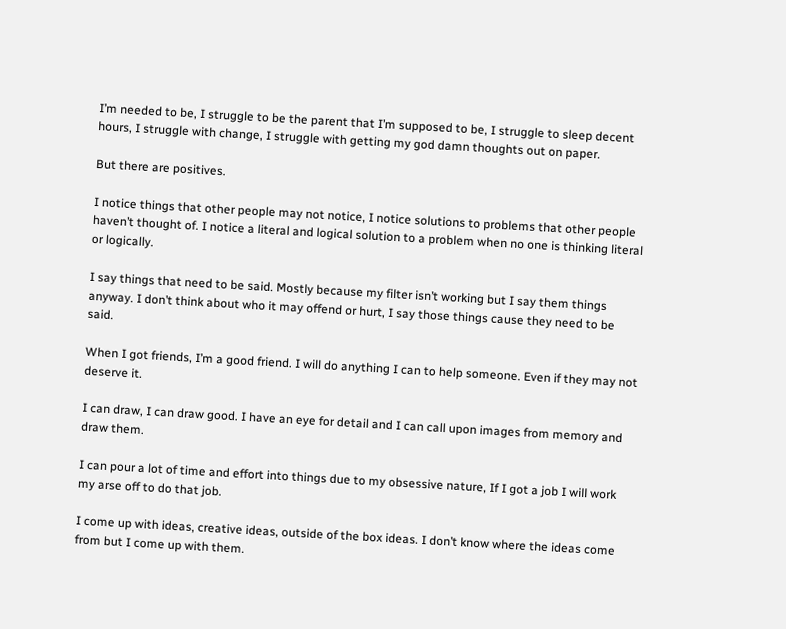I’m needed to be, I struggle to be the parent that I’m supposed to be, I struggle to sleep decent hours, I struggle with change, I struggle with getting my god damn thoughts out on paper.

But there are positives.

I notice things that other people may not notice, I notice solutions to problems that other people haven’t thought of. I notice a literal and logical solution to a problem when no one is thinking literal or logically.

I say things that need to be said. Mostly because my filter isn’t working but I say them things anyway. I don’t think about who it may offend or hurt, I say those things cause they need to be said.

When I got friends, I’m a good friend. I will do anything I can to help someone. Even if they may not deserve it.

I can draw, I can draw good. I have an eye for detail and I can call upon images from memory and draw them.

I can pour a lot of time and effort into things due to my obsessive nature, If I got a job I will work my arse off to do that job.

I come up with ideas, creative ideas, outside of the box ideas. I don’t know where the ideas come from but I come up with them.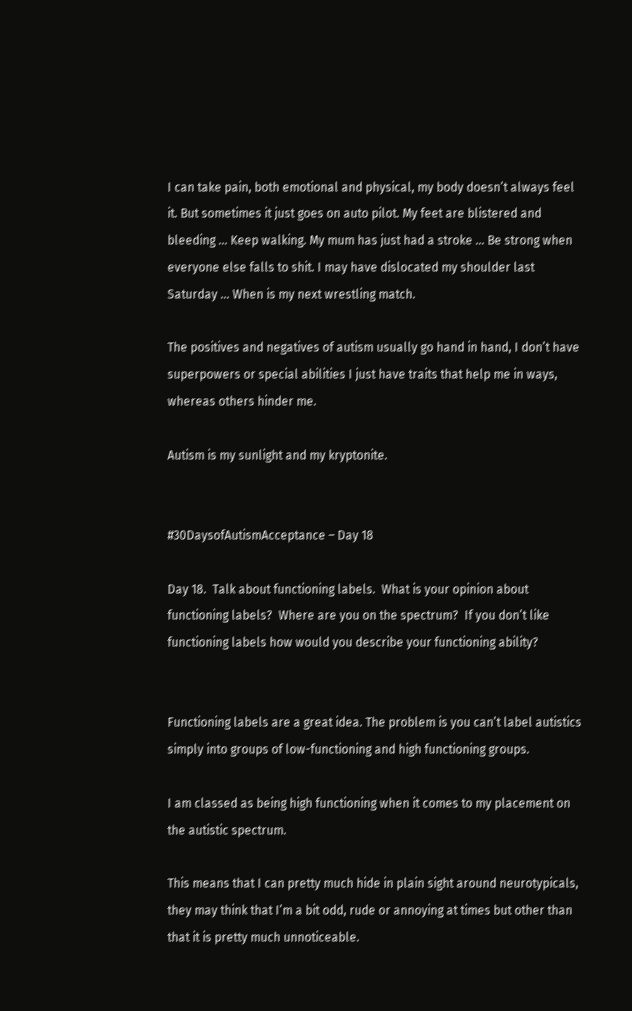I can take pain, both emotional and physical, my body doesn’t always feel it. But sometimes it just goes on auto pilot. My feet are blistered and bleeding … Keep walking. My mum has just had a stroke … Be strong when everyone else falls to shit. I may have dislocated my shoulder last Saturday … When is my next wrestling match.

The positives and negatives of autism usually go hand in hand, I don’t have superpowers or special abilities I just have traits that help me in ways, whereas others hinder me.

Autism is my sunlight and my kryptonite.


#30DaysofAutismAcceptance – Day 18

Day 18.  Talk about functioning labels.  What is your opinion about functioning labels?  Where are you on the spectrum?  If you don’t like functioning labels how would you describe your functioning ability?


Functioning labels are a great idea. The problem is you can’t label autistics simply into groups of low-functioning and high functioning groups.

I am classed as being high functioning when it comes to my placement on the autistic spectrum.

This means that I can pretty much hide in plain sight around neurotypicals, they may think that I’m a bit odd, rude or annoying at times but other than that it is pretty much unnoticeable.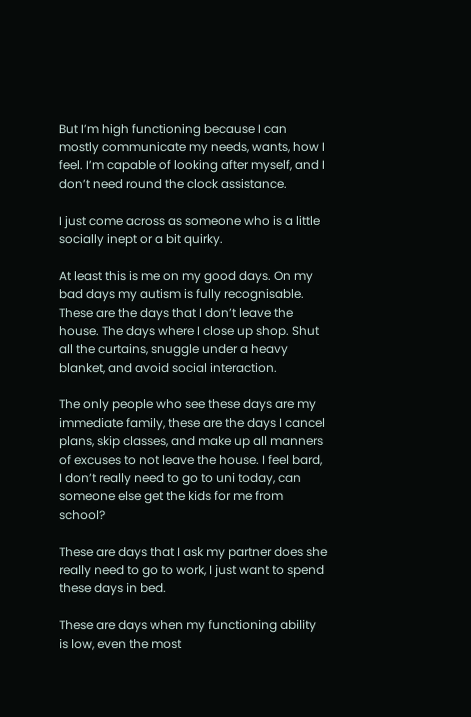But I’m high functioning because I can mostly communicate my needs, wants, how I feel. I’m capable of looking after myself, and I don’t need round the clock assistance.

I just come across as someone who is a little socially inept or a bit quirky.

At least this is me on my good days. On my bad days my autism is fully recognisable. These are the days that I don’t leave the house. The days where I close up shop. Shut all the curtains, snuggle under a heavy blanket, and avoid social interaction.

The only people who see these days are my immediate family, these are the days I cancel plans, skip classes, and make up all manners of excuses to not leave the house. I feel bard, I don’t really need to go to uni today, can someone else get the kids for me from school?

These are days that I ask my partner does she really need to go to work, I just want to spend these days in bed.

These are days when my functioning ability is low, even the most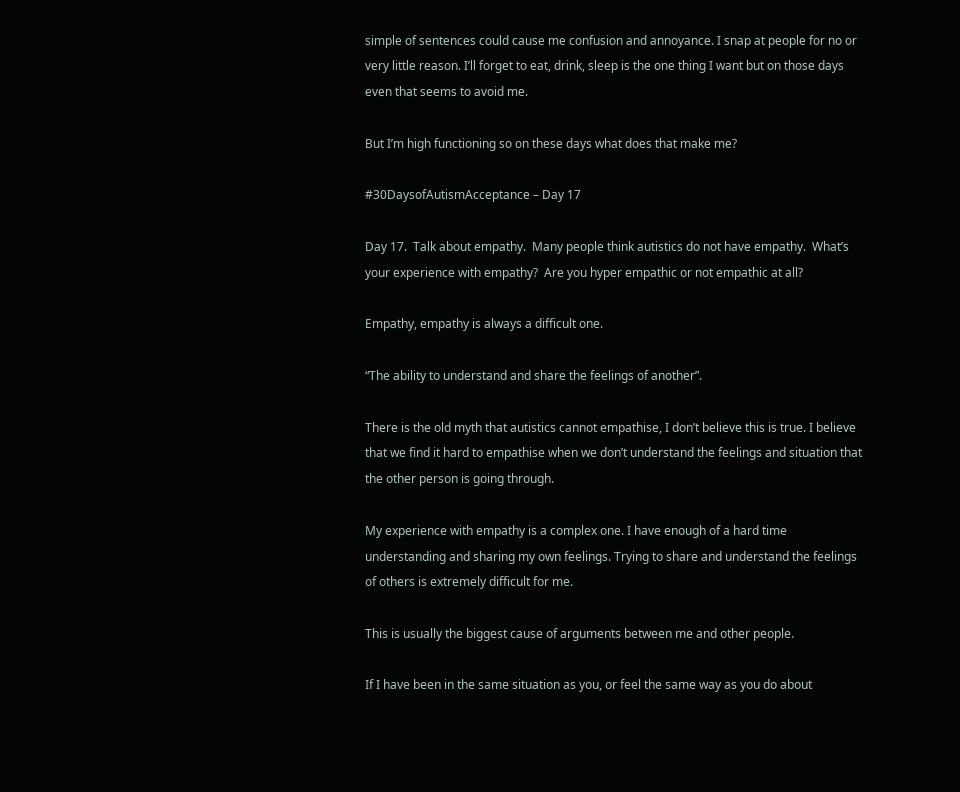simple of sentences could cause me confusion and annoyance. I snap at people for no or very little reason. I’ll forget to eat, drink, sleep is the one thing I want but on those days even that seems to avoid me.

But I’m high functioning so on these days what does that make me?

#30DaysofAutismAcceptance – Day 17

Day 17.  Talk about empathy.  Many people think autistics do not have empathy.  What’s your experience with empathy?  Are you hyper empathic or not empathic at all?

Empathy, empathy is always a difficult one.

“The ability to understand and share the feelings of another”.

There is the old myth that autistics cannot empathise, I don’t believe this is true. I believe that we find it hard to empathise when we don’t understand the feelings and situation that the other person is going through.

My experience with empathy is a complex one. I have enough of a hard time understanding and sharing my own feelings. Trying to share and understand the feelings of others is extremely difficult for me.

This is usually the biggest cause of arguments between me and other people.

If I have been in the same situation as you, or feel the same way as you do about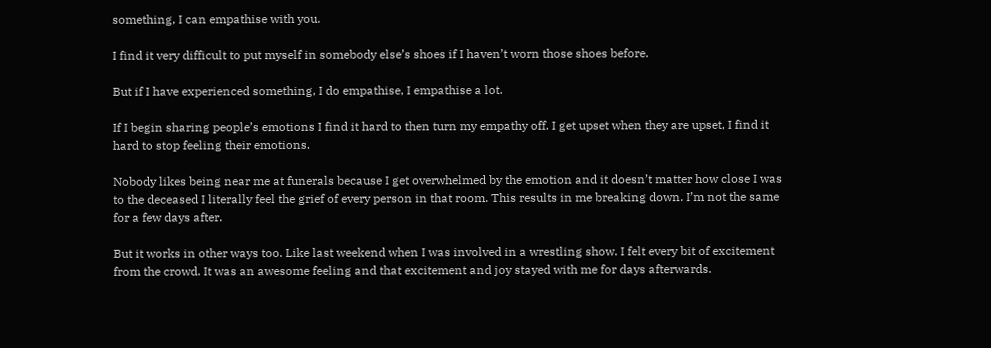something, I can empathise with you.

I find it very difficult to put myself in somebody else’s shoes if I haven’t worn those shoes before.

But if I have experienced something, I do empathise, I empathise a lot.

If I begin sharing people’s emotions I find it hard to then turn my empathy off. I get upset when they are upset, I find it hard to stop feeling their emotions.

Nobody likes being near me at funerals because I get overwhelmed by the emotion and it doesn’t matter how close I was to the deceased I literally feel the grief of every person in that room. This results in me breaking down. I’m not the same for a few days after.

But it works in other ways too. Like last weekend when I was involved in a wrestling show. I felt every bit of excitement from the crowd. It was an awesome feeling and that excitement and joy stayed with me for days afterwards.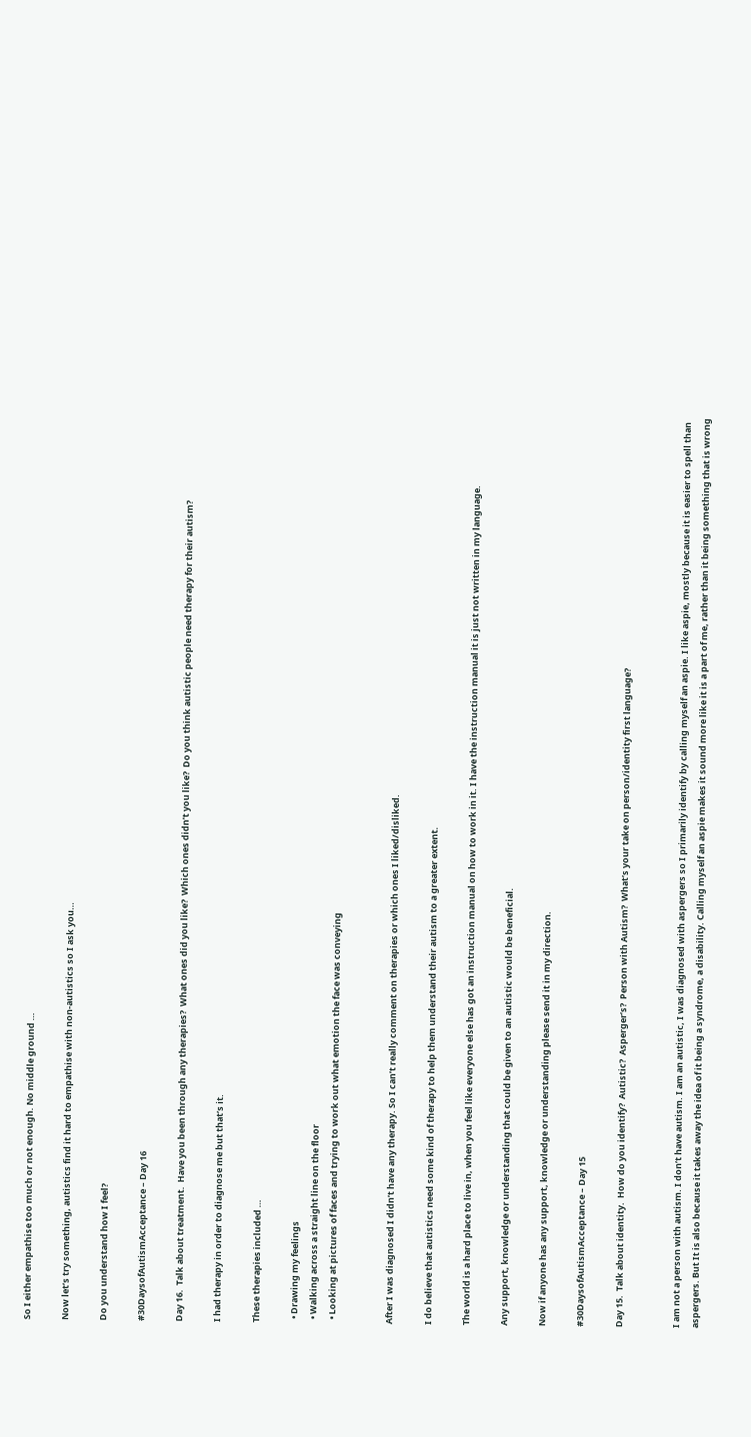So I either empathise too much or not enough. No middle ground …

Now let’s try something, autistics find it hard to empathise with non-autistics so I ask you…

Do you understand how I feel?

#30DaysofAutismAcceptance – Day 16

Day 16.  Talk about treatment.  Have you been through any therapies?  What ones did you like?  Which ones didn’t you like?  Do you think autistic people need therapy for their autism?

I had therapy in order to diagnose me but that’s it.

These therapies included …

  • Drawing my feelings
  • Walking across a straight line on the floor
  • Looking at pictures of faces and trying to work out what emotion the face was conveying


After I was diagnosed I didn’t have any therapy. So I can’t really comment on therapies or which ones I liked/disliked.

I do believe that autistics need some kind of therapy to help them understand their autism to a greater extent.

The world is a hard place to live in, when you feel like everyone else has got an instruction manual on how to work in it. I have the instruction manual it is just not written in my language.

Any support, knowledge or understanding that could be given to an autistic would be beneficial.

Now if anyone has any support, knowledge or understanding please send it in my direction.

#30DaysofAutismAcceptance – Day 15

Day 15.  Talk about identity.  How do you identify?  Autistic?  Asperger’s?  Person with Autism?  What’s your take on person/identity first language?


I am not a person with autism. I don’t have autism. I am an autistic, I was diagnosed with aspergers so I primarily identify by calling myself an aspie. I like aspie, mostly because it is easier to spell than aspergers. But It is also because it takes away the idea of it being a syndrome, a disability. Calling myself an aspie makes it sound more like it is a part of me, rather than it being something that is wrong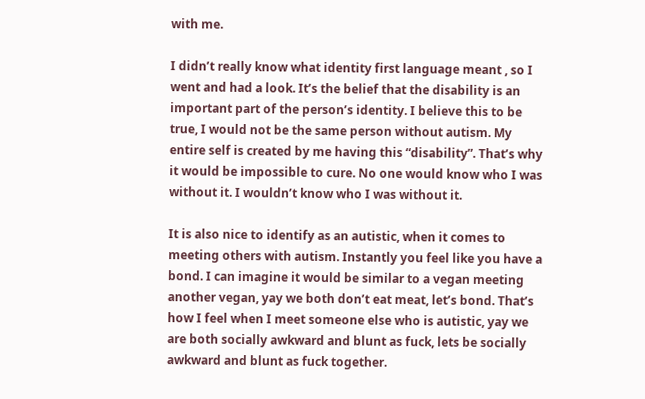with me.

I didn’t really know what identity first language meant , so I went and had a look. It’s the belief that the disability is an important part of the person’s identity. I believe this to be true, I would not be the same person without autism. My entire self is created by me having this “disability”. That’s why it would be impossible to cure. No one would know who I was without it. I wouldn’t know who I was without it.

It is also nice to identify as an autistic, when it comes to meeting others with autism. Instantly you feel like you have a bond. I can imagine it would be similar to a vegan meeting another vegan, yay we both don’t eat meat, let’s bond. That’s how I feel when I meet someone else who is autistic, yay we are both socially awkward and blunt as fuck, lets be socially awkward and blunt as fuck together.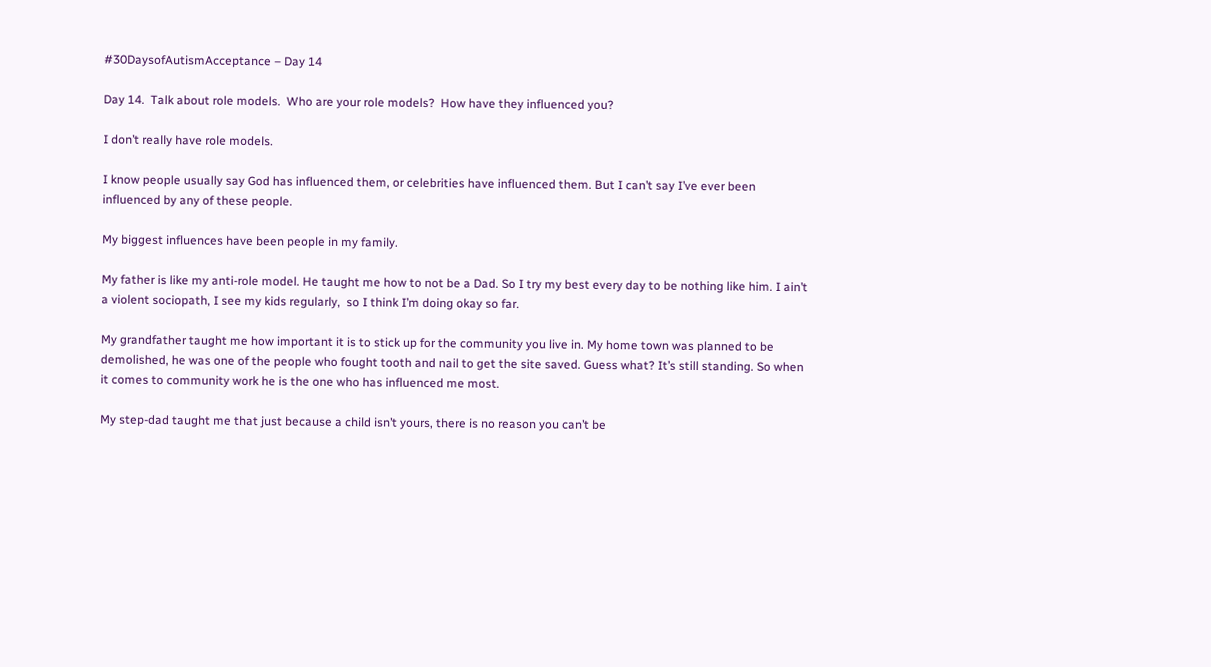#30DaysofAutismAcceptance – Day 14

Day 14.  Talk about role models.  Who are your role models?  How have they influenced you?

I don’t really have role models.

I know people usually say God has influenced them, or celebrities have influenced them. But I can’t say I’ve ever been influenced by any of these people.

My biggest influences have been people in my family.

My father is like my anti-role model. He taught me how to not be a Dad. So I try my best every day to be nothing like him. I ain’t a violent sociopath, I see my kids regularly,  so I think I’m doing okay so far.

My grandfather taught me how important it is to stick up for the community you live in. My home town was planned to be demolished, he was one of the people who fought tooth and nail to get the site saved. Guess what? It’s still standing. So when it comes to community work he is the one who has influenced me most.

My step-dad taught me that just because a child isn’t yours, there is no reason you can’t be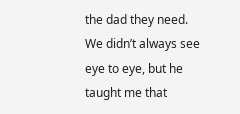the dad they need. We didn’t always see eye to eye, but he taught me that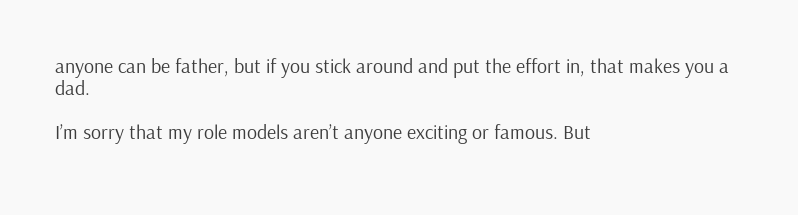anyone can be father, but if you stick around and put the effort in, that makes you a dad.

I’m sorry that my role models aren’t anyone exciting or famous. But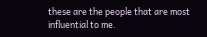these are the people that are most influential to me.